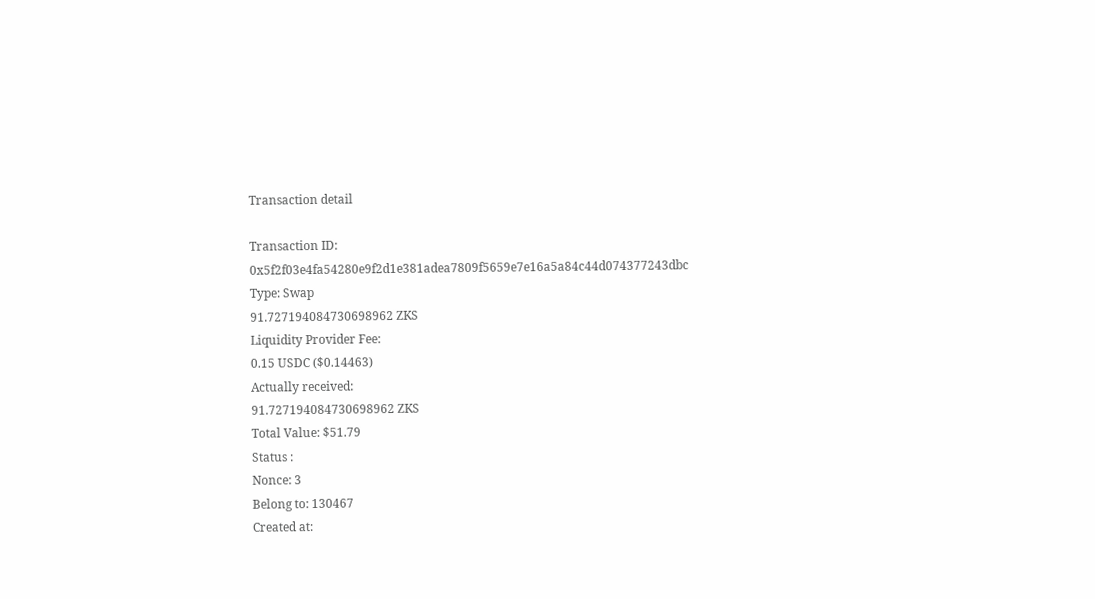Transaction detail

Transaction ID: 0x5f2f03e4fa54280e9f2d1e381adea7809f5659e7e16a5a84c44d074377243dbc
Type: Swap
91.727194084730698962 ZKS
Liquidity Provider Fee:
0.15 USDC ($0.14463)
Actually received:
91.727194084730698962 ZKS
Total Value: $51.79
Status :
Nonce: 3
Belong to: 130467
Created at: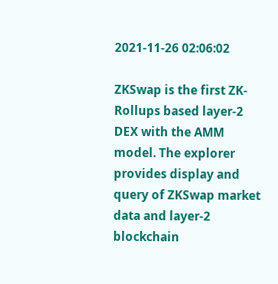2021-11-26 02:06:02

ZKSwap is the first ZK-Rollups based layer-2 DEX with the AMM model. The explorer provides display and query of ZKSwap market data and layer-2 blockchain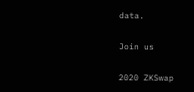data.

Join us

2020 ZKSwap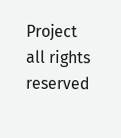Project all rights reserved